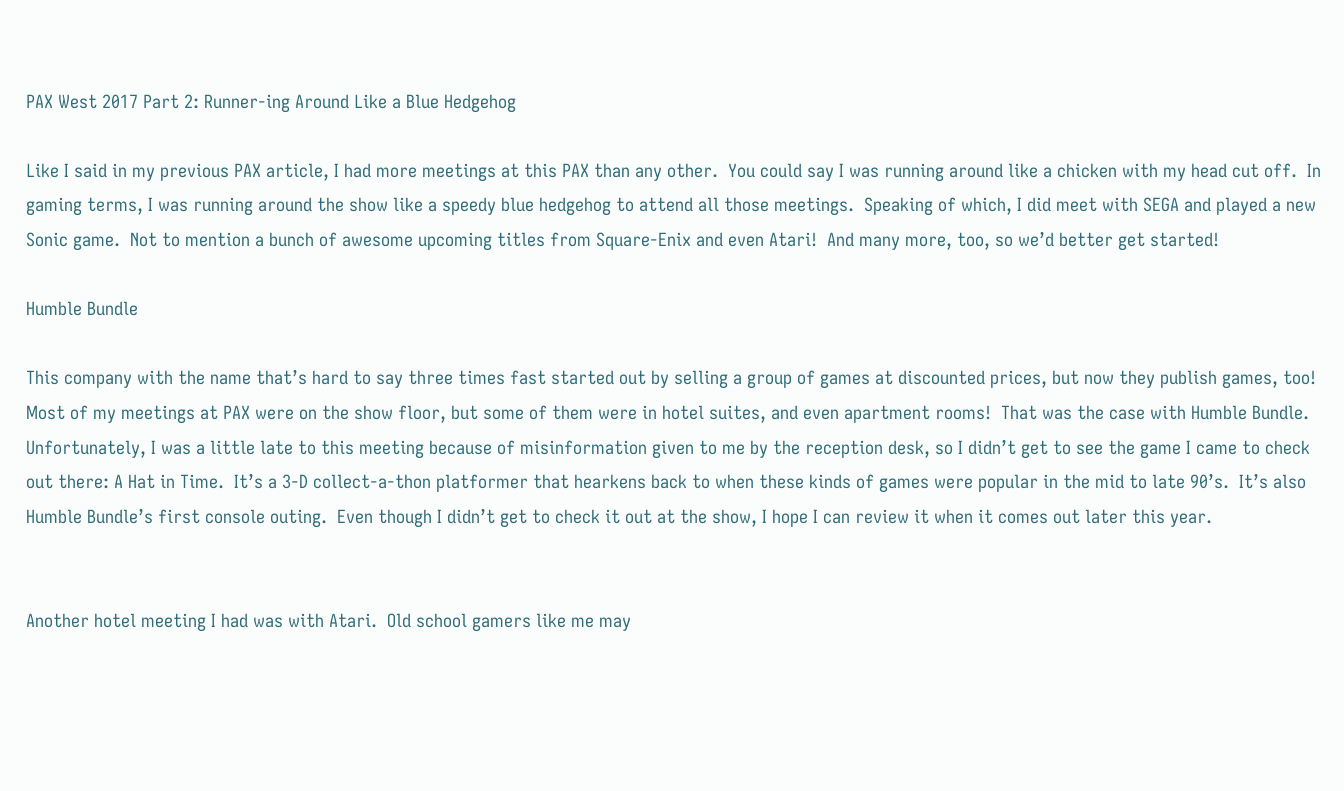PAX West 2017 Part 2: Runner-ing Around Like a Blue Hedgehog

Like I said in my previous PAX article, I had more meetings at this PAX than any other.  You could say I was running around like a chicken with my head cut off.  In gaming terms, I was running around the show like a speedy blue hedgehog to attend all those meetings.  Speaking of which, I did meet with SEGA and played a new Sonic game.  Not to mention a bunch of awesome upcoming titles from Square-Enix and even Atari!  And many more, too, so we’d better get started!

Humble Bundle

This company with the name that’s hard to say three times fast started out by selling a group of games at discounted prices, but now they publish games, too!  Most of my meetings at PAX were on the show floor, but some of them were in hotel suites, and even apartment rooms!  That was the case with Humble Bundle.  Unfortunately, I was a little late to this meeting because of misinformation given to me by the reception desk, so I didn’t get to see the game I came to check out there: A Hat in Time.  It’s a 3-D collect-a-thon platformer that hearkens back to when these kinds of games were popular in the mid to late 90’s.  It’s also Humble Bundle’s first console outing.  Even though I didn’t get to check it out at the show, I hope I can review it when it comes out later this year.


Another hotel meeting I had was with Atari.  Old school gamers like me may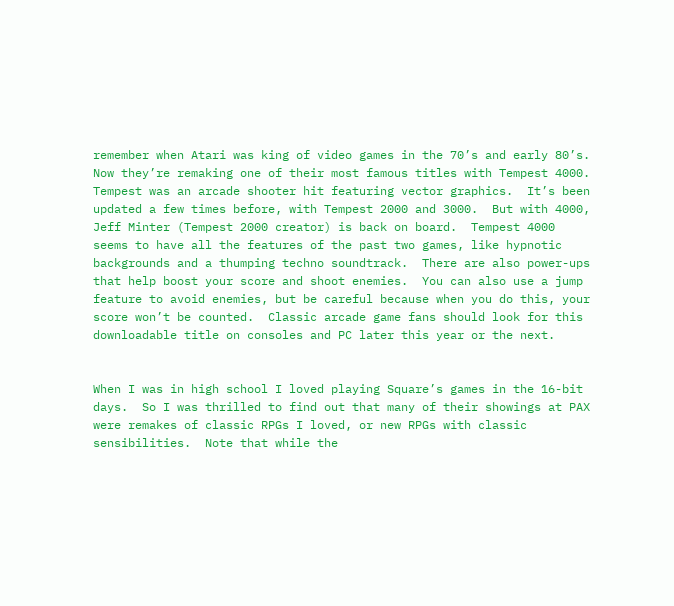remember when Atari was king of video games in the 70’s and early 80’s.  Now they’re remaking one of their most famous titles with Tempest 4000.  Tempest was an arcade shooter hit featuring vector graphics.  It’s been updated a few times before, with Tempest 2000 and 3000.  But with 4000, Jeff Minter (Tempest 2000 creator) is back on board.  Tempest 4000 seems to have all the features of the past two games, like hypnotic backgrounds and a thumping techno soundtrack.  There are also power-ups that help boost your score and shoot enemies.  You can also use a jump feature to avoid enemies, but be careful because when you do this, your score won’t be counted.  Classic arcade game fans should look for this downloadable title on consoles and PC later this year or the next.


When I was in high school I loved playing Square’s games in the 16-bit days.  So I was thrilled to find out that many of their showings at PAX were remakes of classic RPGs I loved, or new RPGs with classic sensibilities.  Note that while the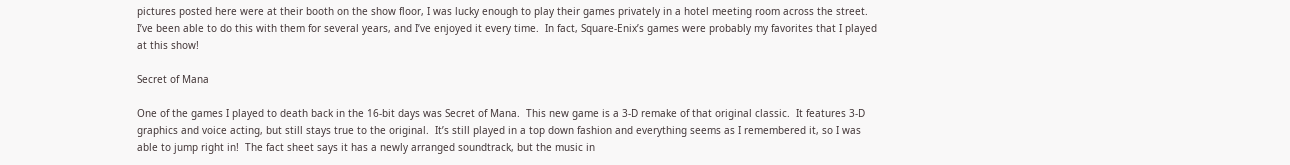pictures posted here were at their booth on the show floor, I was lucky enough to play their games privately in a hotel meeting room across the street.  I’ve been able to do this with them for several years, and I’ve enjoyed it every time.  In fact, Square-Enix’s games were probably my favorites that I played at this show!

Secret of Mana

One of the games I played to death back in the 16-bit days was Secret of Mana.  This new game is a 3-D remake of that original classic.  It features 3-D graphics and voice acting, but still stays true to the original.  It’s still played in a top down fashion and everything seems as I remembered it, so I was able to jump right in!  The fact sheet says it has a newly arranged soundtrack, but the music in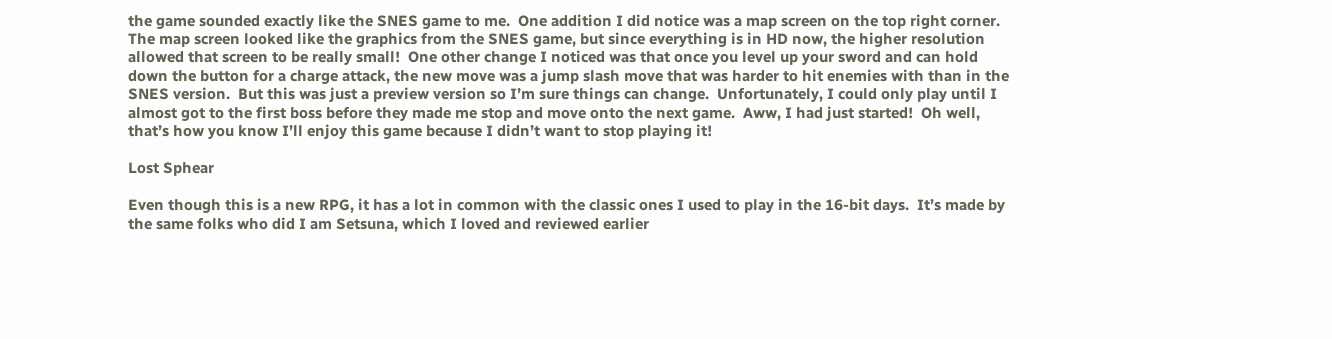the game sounded exactly like the SNES game to me.  One addition I did notice was a map screen on the top right corner.  The map screen looked like the graphics from the SNES game, but since everything is in HD now, the higher resolution allowed that screen to be really small!  One other change I noticed was that once you level up your sword and can hold down the button for a charge attack, the new move was a jump slash move that was harder to hit enemies with than in the SNES version.  But this was just a preview version so I’m sure things can change.  Unfortunately, I could only play until I almost got to the first boss before they made me stop and move onto the next game.  Aww, I had just started!  Oh well, that’s how you know I’ll enjoy this game because I didn’t want to stop playing it!

Lost Sphear

Even though this is a new RPG, it has a lot in common with the classic ones I used to play in the 16-bit days.  It’s made by the same folks who did I am Setsuna, which I loved and reviewed earlier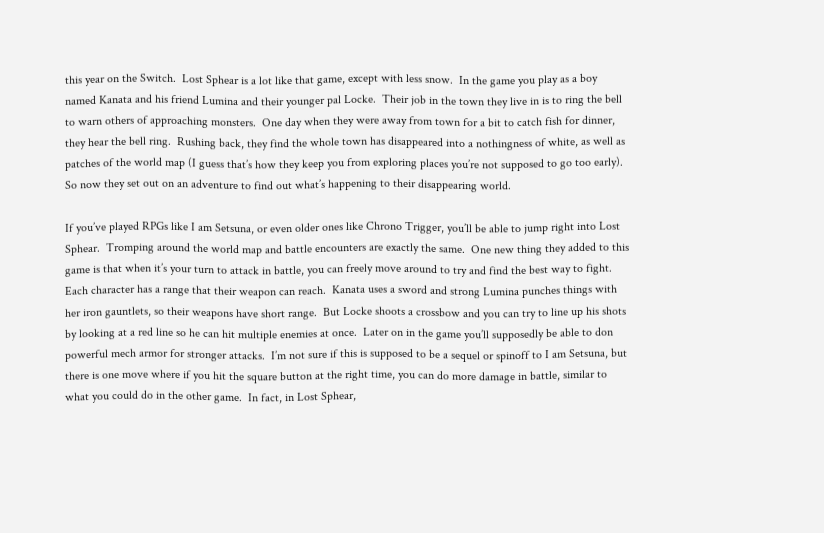this year on the Switch.  Lost Sphear is a lot like that game, except with less snow.  In the game you play as a boy named Kanata and his friend Lumina and their younger pal Locke.  Their job in the town they live in is to ring the bell to warn others of approaching monsters.  One day when they were away from town for a bit to catch fish for dinner, they hear the bell ring.  Rushing back, they find the whole town has disappeared into a nothingness of white, as well as patches of the world map (I guess that’s how they keep you from exploring places you’re not supposed to go too early).  So now they set out on an adventure to find out what’s happening to their disappearing world.

If you’ve played RPGs like I am Setsuna, or even older ones like Chrono Trigger, you’ll be able to jump right into Lost Sphear.  Tromping around the world map and battle encounters are exactly the same.  One new thing they added to this game is that when it’s your turn to attack in battle, you can freely move around to try and find the best way to fight.  Each character has a range that their weapon can reach.  Kanata uses a sword and strong Lumina punches things with her iron gauntlets, so their weapons have short range.  But Locke shoots a crossbow and you can try to line up his shots by looking at a red line so he can hit multiple enemies at once.  Later on in the game you’ll supposedly be able to don powerful mech armor for stronger attacks.  I’m not sure if this is supposed to be a sequel or spinoff to I am Setsuna, but there is one move where if you hit the square button at the right time, you can do more damage in battle, similar to what you could do in the other game.  In fact, in Lost Sphear,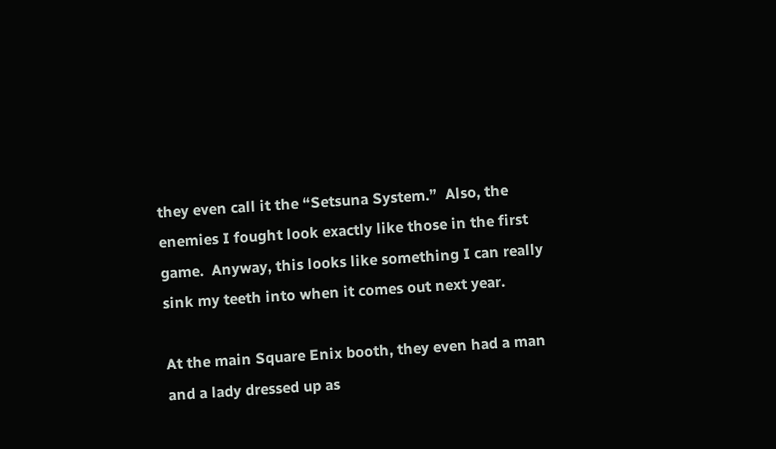they even call it the “Setsuna System.”  Also, the enemies I fought look exactly like those in the first game.  Anyway, this looks like something I can really sink my teeth into when it comes out next year.

At the main Square Enix booth, they even had a man and a lady dressed up as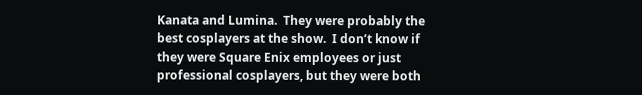Kanata and Lumina.  They were probably the best cosplayers at the show.  I don’t know if they were Square Enix employees or just professional cosplayers, but they were both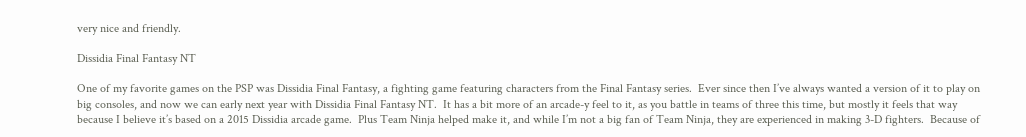very nice and friendly.

Dissidia Final Fantasy NT

One of my favorite games on the PSP was Dissidia Final Fantasy, a fighting game featuring characters from the Final Fantasy series.  Ever since then I’ve always wanted a version of it to play on big consoles, and now we can early next year with Dissidia Final Fantasy NT.  It has a bit more of an arcade-y feel to it, as you battle in teams of three this time, but mostly it feels that way because I believe it’s based on a 2015 Dissidia arcade game.  Plus Team Ninja helped make it, and while I’m not a big fan of Team Ninja, they are experienced in making 3-D fighters.  Because of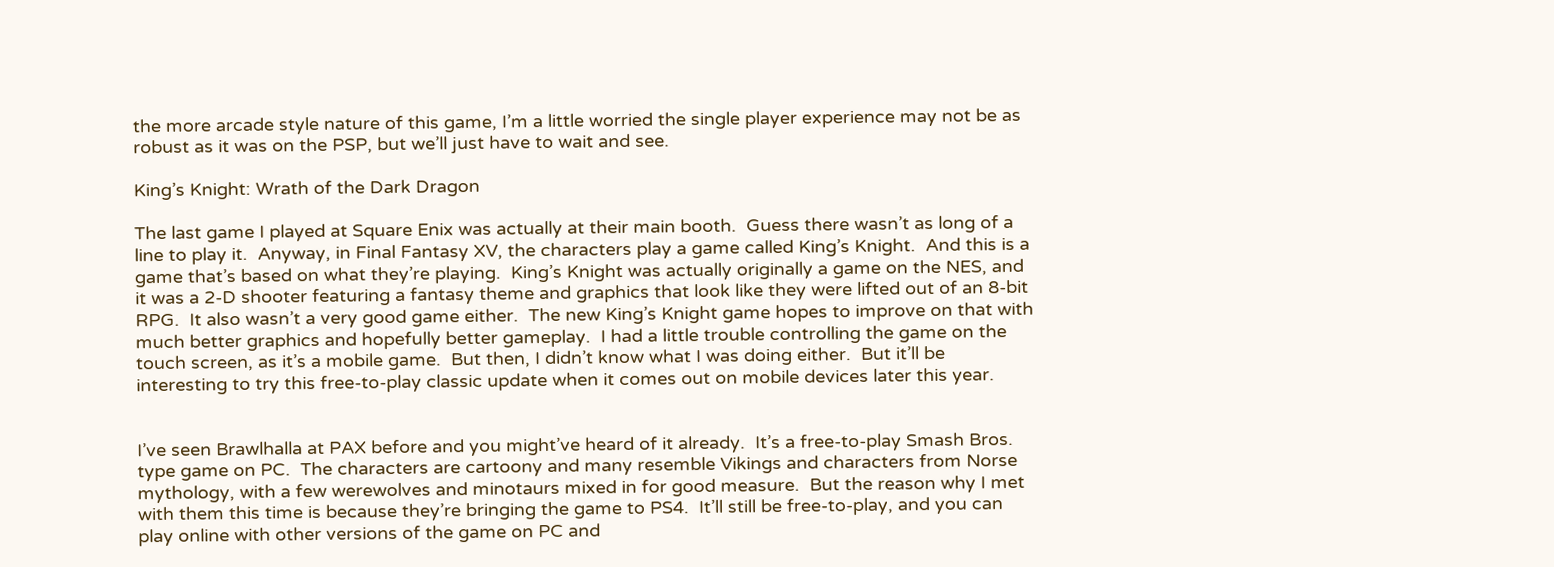the more arcade style nature of this game, I’m a little worried the single player experience may not be as robust as it was on the PSP, but we’ll just have to wait and see.

King’s Knight: Wrath of the Dark Dragon

The last game I played at Square Enix was actually at their main booth.  Guess there wasn’t as long of a line to play it.  Anyway, in Final Fantasy XV, the characters play a game called King’s Knight.  And this is a game that’s based on what they’re playing.  King’s Knight was actually originally a game on the NES, and it was a 2-D shooter featuring a fantasy theme and graphics that look like they were lifted out of an 8-bit RPG.  It also wasn’t a very good game either.  The new King’s Knight game hopes to improve on that with much better graphics and hopefully better gameplay.  I had a little trouble controlling the game on the touch screen, as it’s a mobile game.  But then, I didn’t know what I was doing either.  But it’ll be interesting to try this free-to-play classic update when it comes out on mobile devices later this year.


I’ve seen Brawlhalla at PAX before and you might’ve heard of it already.  It’s a free-to-play Smash Bros. type game on PC.  The characters are cartoony and many resemble Vikings and characters from Norse mythology, with a few werewolves and minotaurs mixed in for good measure.  But the reason why I met with them this time is because they’re bringing the game to PS4.  It’ll still be free-to-play, and you can play online with other versions of the game on PC and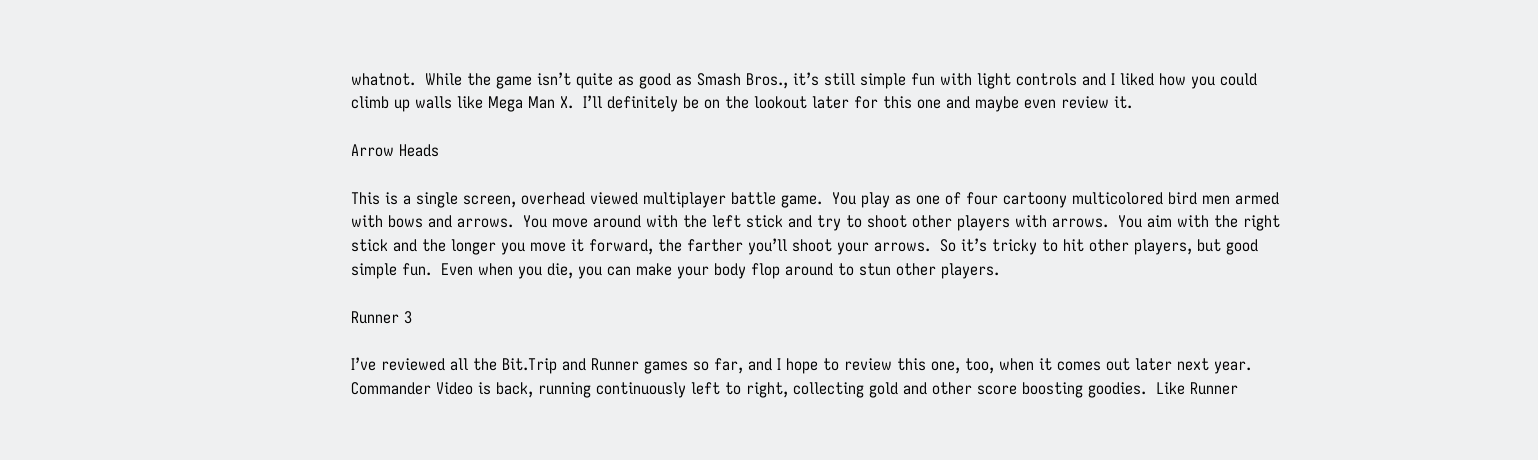whatnot.  While the game isn’t quite as good as Smash Bros., it’s still simple fun with light controls and I liked how you could climb up walls like Mega Man X.  I’ll definitely be on the lookout later for this one and maybe even review it.

Arrow Heads

This is a single screen, overhead viewed multiplayer battle game.  You play as one of four cartoony multicolored bird men armed with bows and arrows.  You move around with the left stick and try to shoot other players with arrows.  You aim with the right stick and the longer you move it forward, the farther you’ll shoot your arrows.  So it’s tricky to hit other players, but good simple fun.  Even when you die, you can make your body flop around to stun other players.

Runner 3

I’ve reviewed all the Bit.Trip and Runner games so far, and I hope to review this one, too, when it comes out later next year.  Commander Video is back, running continuously left to right, collecting gold and other score boosting goodies.  Like Runner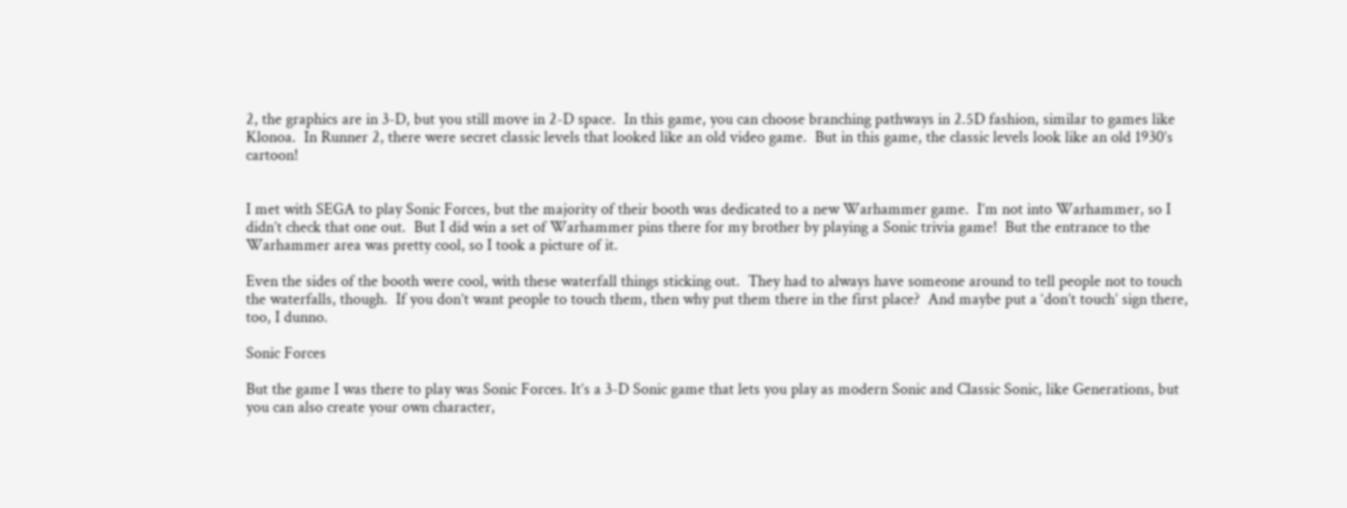2, the graphics are in 3-D, but you still move in 2-D space.  In this game, you can choose branching pathways in 2.5D fashion, similar to games like Klonoa.  In Runner 2, there were secret classic levels that looked like an old video game.  But in this game, the classic levels look like an old 1930’s cartoon!


I met with SEGA to play Sonic Forces, but the majority of their booth was dedicated to a new Warhammer game.  I’m not into Warhammer, so I didn’t check that one out.  But I did win a set of Warhammer pins there for my brother by playing a Sonic trivia game!  But the entrance to the Warhammer area was pretty cool, so I took a picture of it.

Even the sides of the booth were cool, with these waterfall things sticking out.  They had to always have someone around to tell people not to touch the waterfalls, though.  If you don’t want people to touch them, then why put them there in the first place?  And maybe put a ‘don’t touch’ sign there, too, I dunno.

Sonic Forces

But the game I was there to play was Sonic Forces. It’s a 3-D Sonic game that lets you play as modern Sonic and Classic Sonic, like Generations, but you can also create your own character,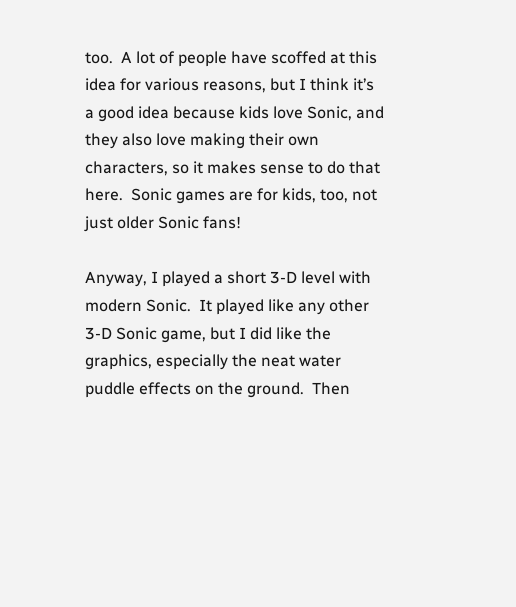too.  A lot of people have scoffed at this idea for various reasons, but I think it’s a good idea because kids love Sonic, and they also love making their own characters, so it makes sense to do that here.  Sonic games are for kids, too, not just older Sonic fans!

Anyway, I played a short 3-D level with modern Sonic.  It played like any other 3-D Sonic game, but I did like the graphics, especially the neat water puddle effects on the ground.  Then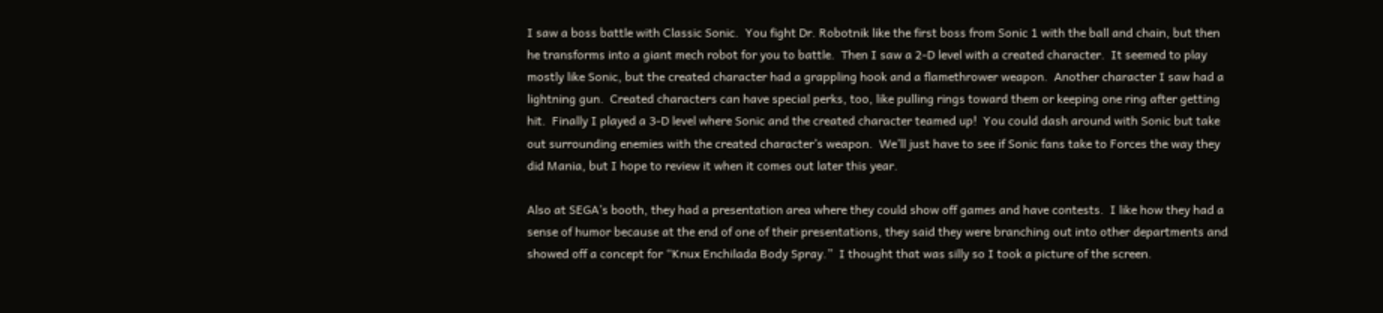I saw a boss battle with Classic Sonic.  You fight Dr. Robotnik like the first boss from Sonic 1 with the ball and chain, but then he transforms into a giant mech robot for you to battle.  Then I saw a 2-D level with a created character.  It seemed to play mostly like Sonic, but the created character had a grappling hook and a flamethrower weapon.  Another character I saw had a lightning gun.  Created characters can have special perks, too, like pulling rings toward them or keeping one ring after getting hit.  Finally I played a 3-D level where Sonic and the created character teamed up!  You could dash around with Sonic but take out surrounding enemies with the created character’s weapon.  We’ll just have to see if Sonic fans take to Forces the way they did Mania, but I hope to review it when it comes out later this year.

Also at SEGA’s booth, they had a presentation area where they could show off games and have contests.  I like how they had a sense of humor because at the end of one of their presentations, they said they were branching out into other departments and showed off a concept for “Knux Enchilada Body Spray.”  I thought that was silly so I took a picture of the screen.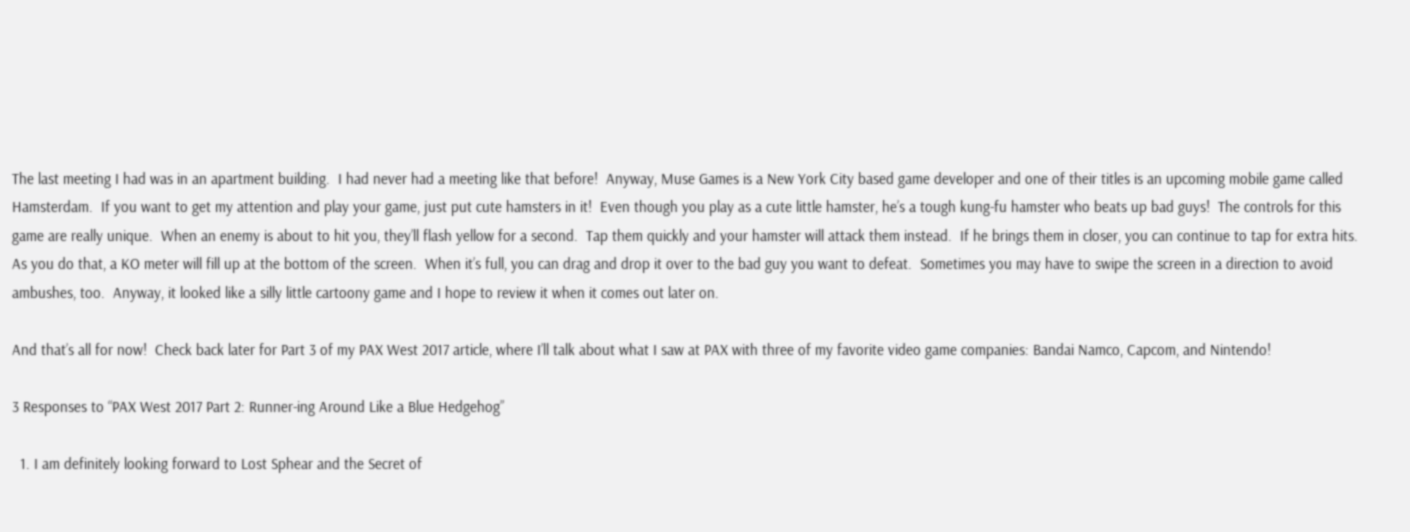The last meeting I had was in an apartment building.  I had never had a meeting like that before!  Anyway, Muse Games is a New York City based game developer and one of their titles is an upcoming mobile game called Hamsterdam.  If you want to get my attention and play your game, just put cute hamsters in it!  Even though you play as a cute little hamster, he’s a tough kung-fu hamster who beats up bad guys!  The controls for this game are really unique.  When an enemy is about to hit you, they’ll flash yellow for a second.  Tap them quickly and your hamster will attack them instead.  If he brings them in closer, you can continue to tap for extra hits.  As you do that, a KO meter will fill up at the bottom of the screen.  When it’s full, you can drag and drop it over to the bad guy you want to defeat.  Sometimes you may have to swipe the screen in a direction to avoid ambushes, too.  Anyway, it looked like a silly little cartoony game and I hope to review it when it comes out later on.

And that’s all for now!  Check back later for Part 3 of my PAX West 2017 article, where I’ll talk about what I saw at PAX with three of my favorite video game companies: Bandai Namco, Capcom, and Nintendo!

3 Responses to “PAX West 2017 Part 2: Runner-ing Around Like a Blue Hedgehog”

  1. I am definitely looking forward to Lost Sphear and the Secret of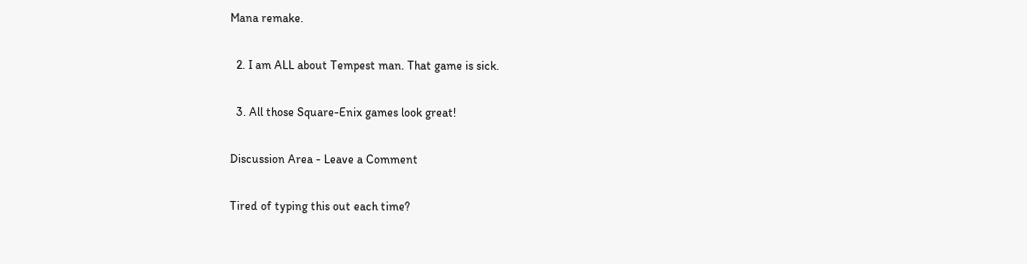Mana remake.

  2. I am ALL about Tempest man. That game is sick.

  3. All those Square-Enix games look great!

Discussion Area - Leave a Comment

Tired of typing this out each time?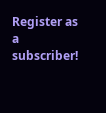Register as a subscriber!